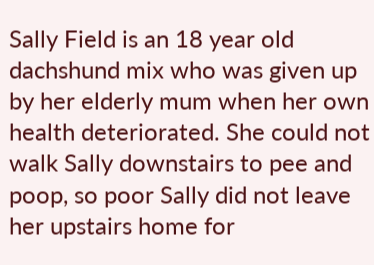Sally Field is an 18 year old dachshund mix who was given up by her elderly mum when her own health deteriorated. She could not walk Sally downstairs to pee and poop, so poor Sally did not leave her upstairs home for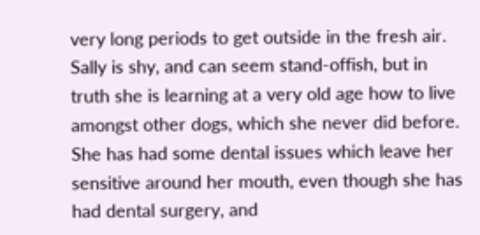very long periods to get outside in the fresh air. Sally is shy, and can seem stand-offish, but in truth she is learning at a very old age how to live amongst other dogs, which she never did before. She has had some dental issues which leave her sensitive around her mouth, even though she has had dental surgery, and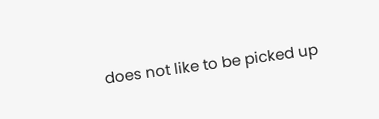does not like to be picked up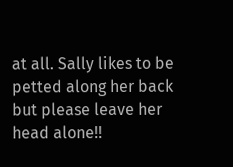at all. Sally likes to be petted along her back but please leave her head alone!!